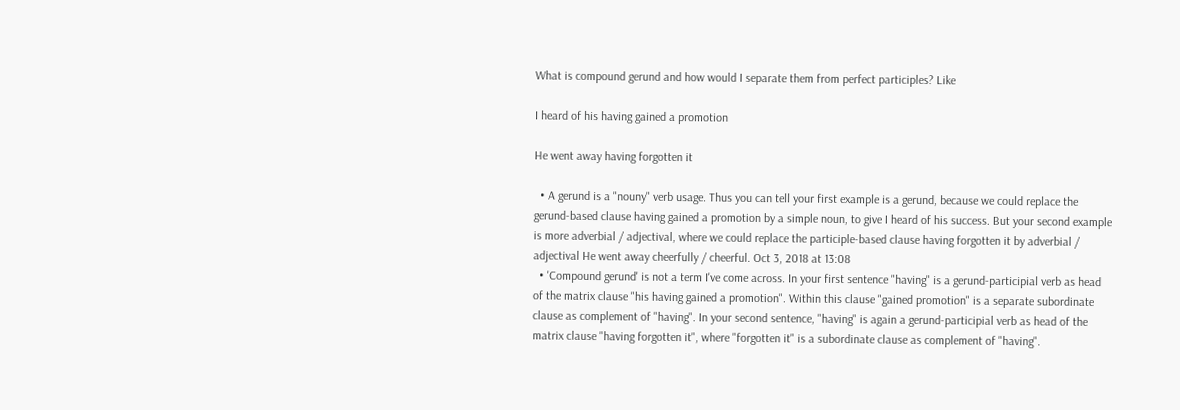What is compound gerund and how would I separate them from perfect participles? Like

I heard of his having gained a promotion

He went away having forgotten it

  • A gerund is a "nouny" verb usage. Thus you can tell your first example is a gerund, because we could replace the gerund-based clause having gained a promotion by a simple noun, to give I heard of his success. But your second example is more adverbial / adjectival, where we could replace the participle-based clause having forgotten it by adverbial / adjectival He went away cheerfully / cheerful. Oct 3, 2018 at 13:08
  • 'Compound gerund' is not a term I've come across. In your first sentence "having" is a gerund-participial verb as head of the matrix clause "his having gained a promotion". Within this clause "gained promotion" is a separate subordinate clause as complement of "having". In your second sentence, "having" is again a gerund-participial verb as head of the matrix clause "having forgotten it", where "forgotten it" is a subordinate clause as complement of "having".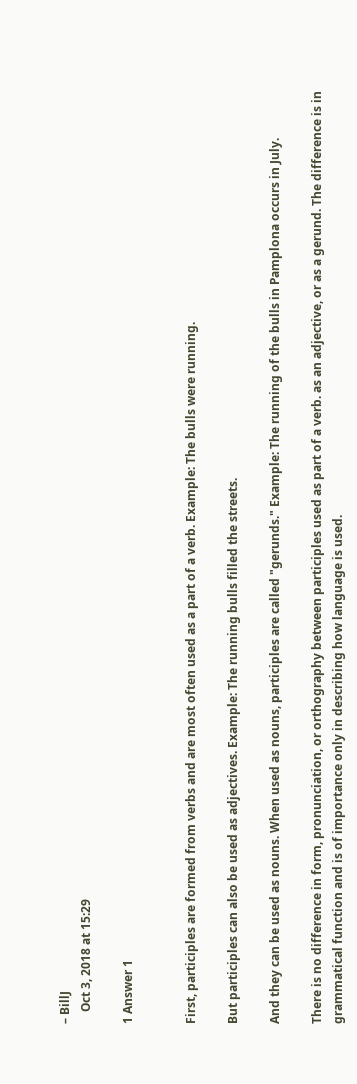– BillJ
    Oct 3, 2018 at 15:29

1 Answer 1


First, participles are formed from verbs and are most often used as a part of a verb. Example: The bulls were running.

But participles can also be used as adjectives. Example: The running bulls filled the streets.

And they can be used as nouns. When used as nouns, participles are called "gerunds." Example: The running of the bulls in Pamplona occurs in July.

There is no difference in form, pronunciation, or orthography between participles used as part of a verb. as an adjective, or as a gerund. The difference is in grammatical function and is of importance only in describing how language is used.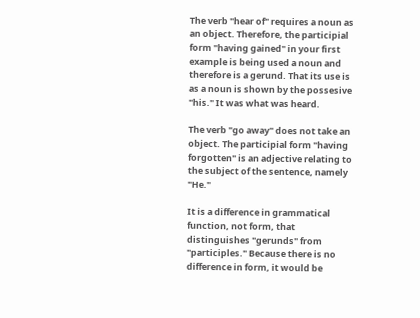The verb "hear of" requires a noun as an object. Therefore, the participial form "having gained" in your first example is being used a noun and therefore is a gerund. That its use is as a noun is shown by the possesive "his." It was what was heard.

The verb "go away" does not take an object. The participial form "having forgotten" is an adjective relating to the subject of the sentence, namely "He."

It is a difference in grammatical function, not form, that distinguishes "gerunds" from "participles." Because there is no difference in form, it would be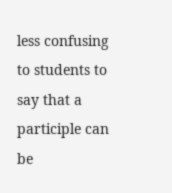less confusing to students to say that a participle can be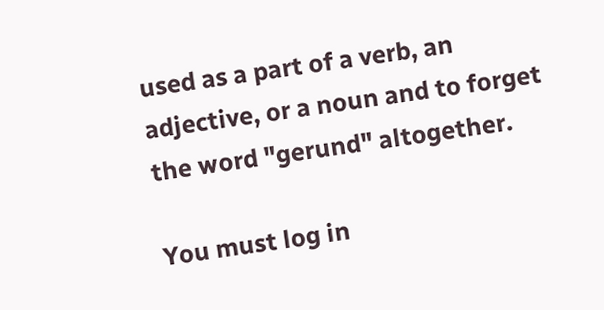used as a part of a verb, an adjective, or a noun and to forget the word "gerund" altogether.

You must log in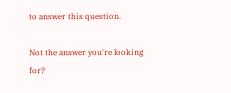to answer this question.

Not the answer you're looking for?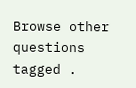Browse other questions tagged .